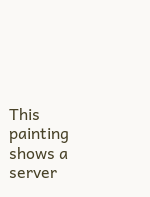This painting shows a server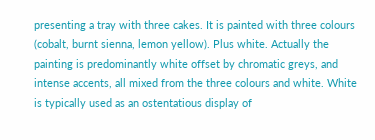presenting a tray with three cakes. It is painted with three colours (cobalt, burnt sienna, lemon yellow). Plus white. Actually the painting is predominantly white offset by chromatic greys, and intense accents, all mixed from the three colours and white. White is typically used as an ostentatious display of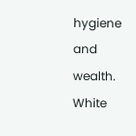hygiene and wealth. White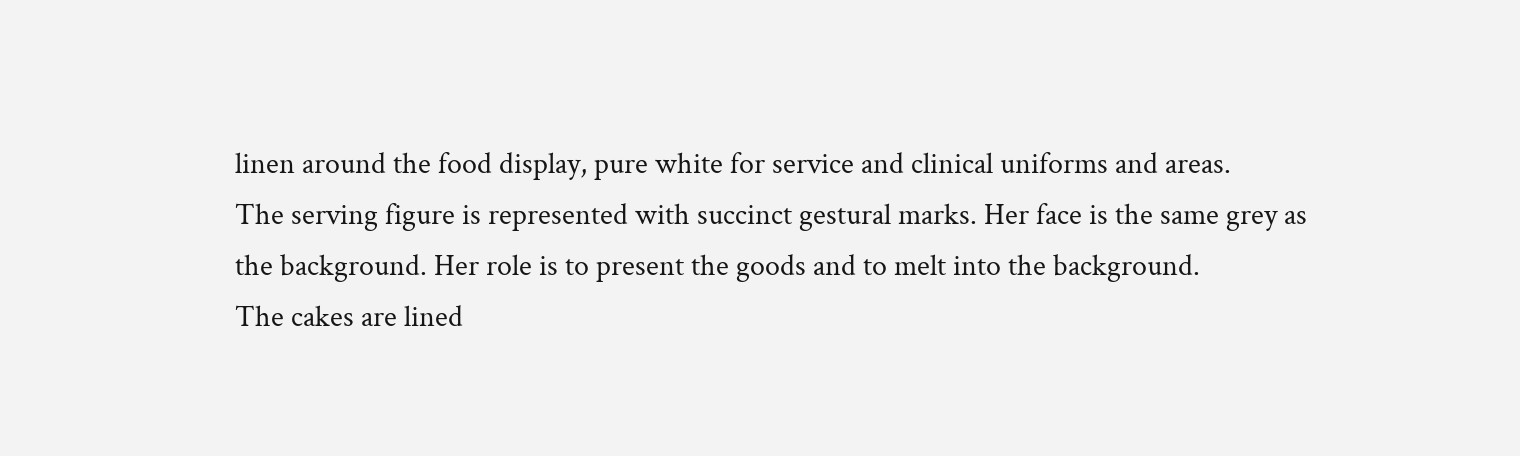linen around the food display, pure white for service and clinical uniforms and areas.
The serving figure is represented with succinct gestural marks. Her face is the same grey as the background. Her role is to present the goods and to melt into the background.
The cakes are lined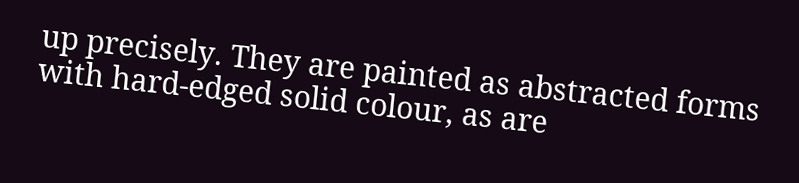up precisely. They are painted as abstracted forms with hard-edged solid colour, as are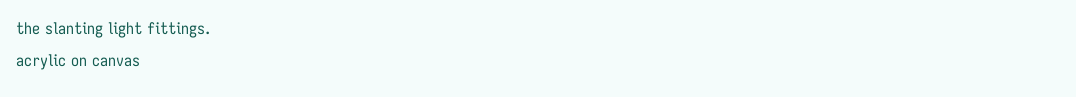the slanting light fittings.
acrylic on canvas